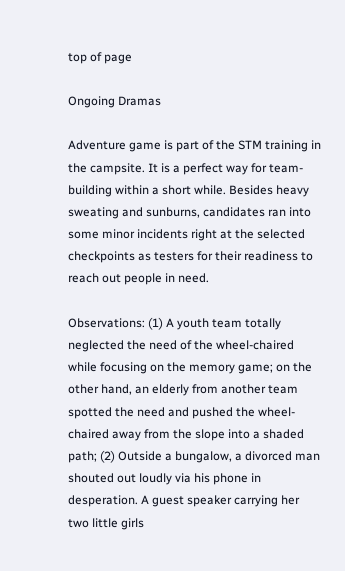top of page

Ongoing Dramas

Adventure game is part of the STM training in the campsite. It is a perfect way for team-building within a short while. Besides heavy sweating and sunburns, candidates ran into some minor incidents right at the selected checkpoints as testers for their readiness to reach out people in need.

Observations: (1) A youth team totally neglected the need of the wheel-chaired while focusing on the memory game; on the other hand, an elderly from another team spotted the need and pushed the wheel-chaired away from the slope into a shaded path; (2) Outside a bungalow, a divorced man shouted out loudly via his phone in desperation. A guest speaker carrying her two little girls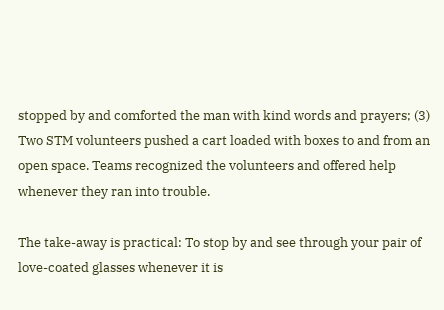stopped by and comforted the man with kind words and prayers; (3) Two STM volunteers pushed a cart loaded with boxes to and from an open space. Teams recognized the volunteers and offered help whenever they ran into trouble.

The take-away is practical: To stop by and see through your pair of love-coated glasses whenever it is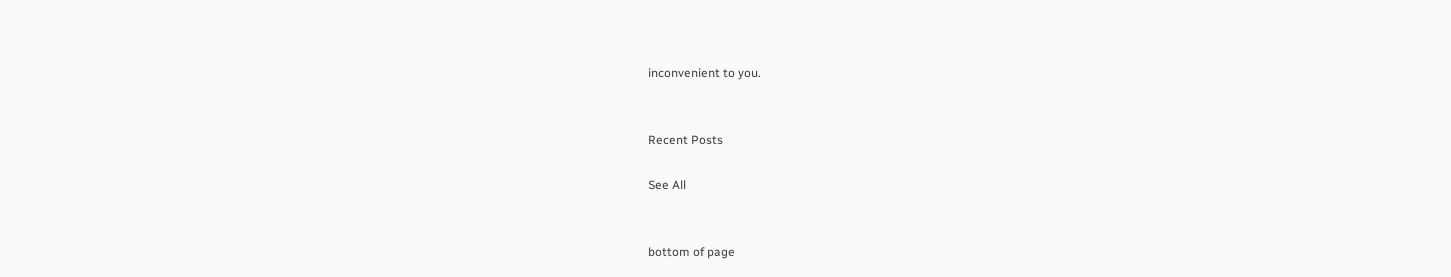inconvenient to you.


Recent Posts

See All


bottom of page